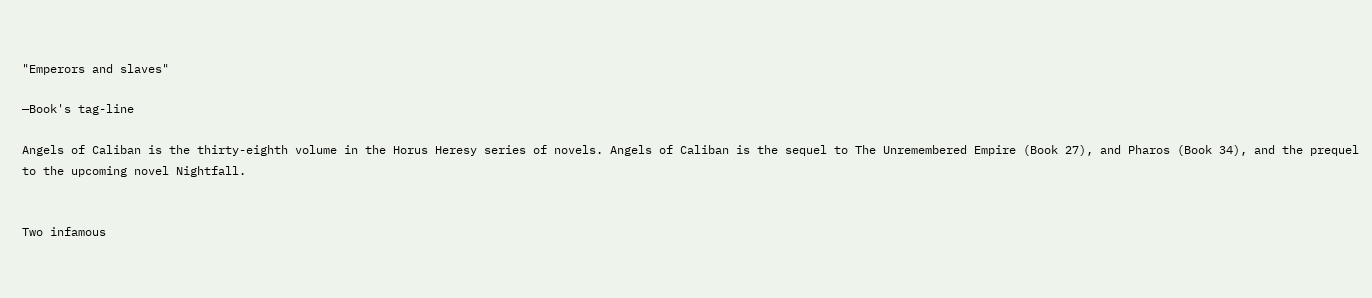"Emperors and slaves"

—Book's tag-line

Angels of Caliban is the thirty-eighth volume in the Horus Heresy series of novels. Angels of Caliban is the sequel to The Unremembered Empire (Book 27), and Pharos (Book 34), and the prequel to the upcoming novel Nightfall.


Two infamous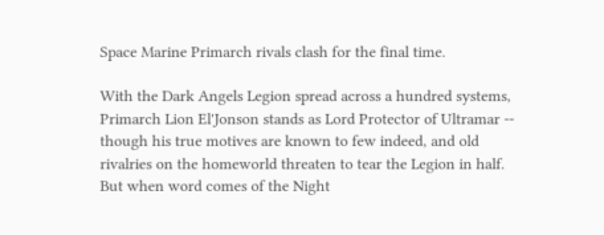Space Marine Primarch rivals clash for the final time.

With the Dark Angels Legion spread across a hundred systems, Primarch Lion El'Jonson stands as Lord Protector of Ultramar -- though his true motives are known to few indeed, and old rivalries on the homeworld threaten to tear the Legion in half. But when word comes of the Night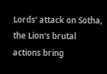Lords' attack on Sotha, the Lion's brutal actions bring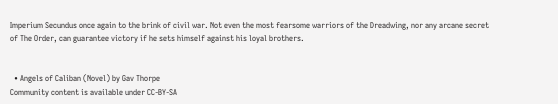Imperium Secundus once again to the brink of civil war. Not even the most fearsome warriors of the Dreadwing, nor any arcane secret of The Order, can guarantee victory if he sets himself against his loyal brothers.


  • Angels of Caliban (Novel) by Gav Thorpe
Community content is available under CC-BY-SA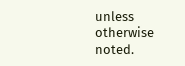unless otherwise noted.